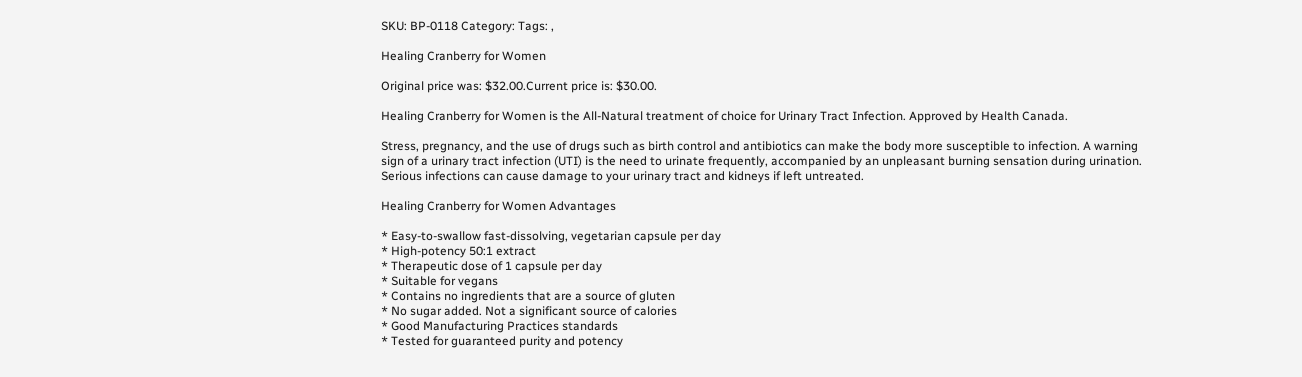SKU: BP-0118 Category: Tags: ,

Healing Cranberry for Women

Original price was: $32.00.Current price is: $30.00.

Healing Cranberry for Women is the All-Natural treatment of choice for Urinary Tract Infection. Approved by Health Canada.

Stress, pregnancy, and the use of drugs such as birth control and antibiotics can make the body more susceptible to infection. A warning sign of a urinary tract infection (UTI) is the need to urinate frequently, accompanied by an unpleasant burning sensation during urination. Serious infections can cause damage to your urinary tract and kidneys if left untreated.

Healing Cranberry for Women Advantages

* Easy-to-swallow fast-dissolving, vegetarian capsule per day
* High-potency 50:1 extract
* Therapeutic dose of 1 capsule per day
* Suitable for vegans
* Contains no ingredients that are a source of gluten
* No sugar added. Not a significant source of calories
* Good Manufacturing Practices standards
* Tested for guaranteed purity and potency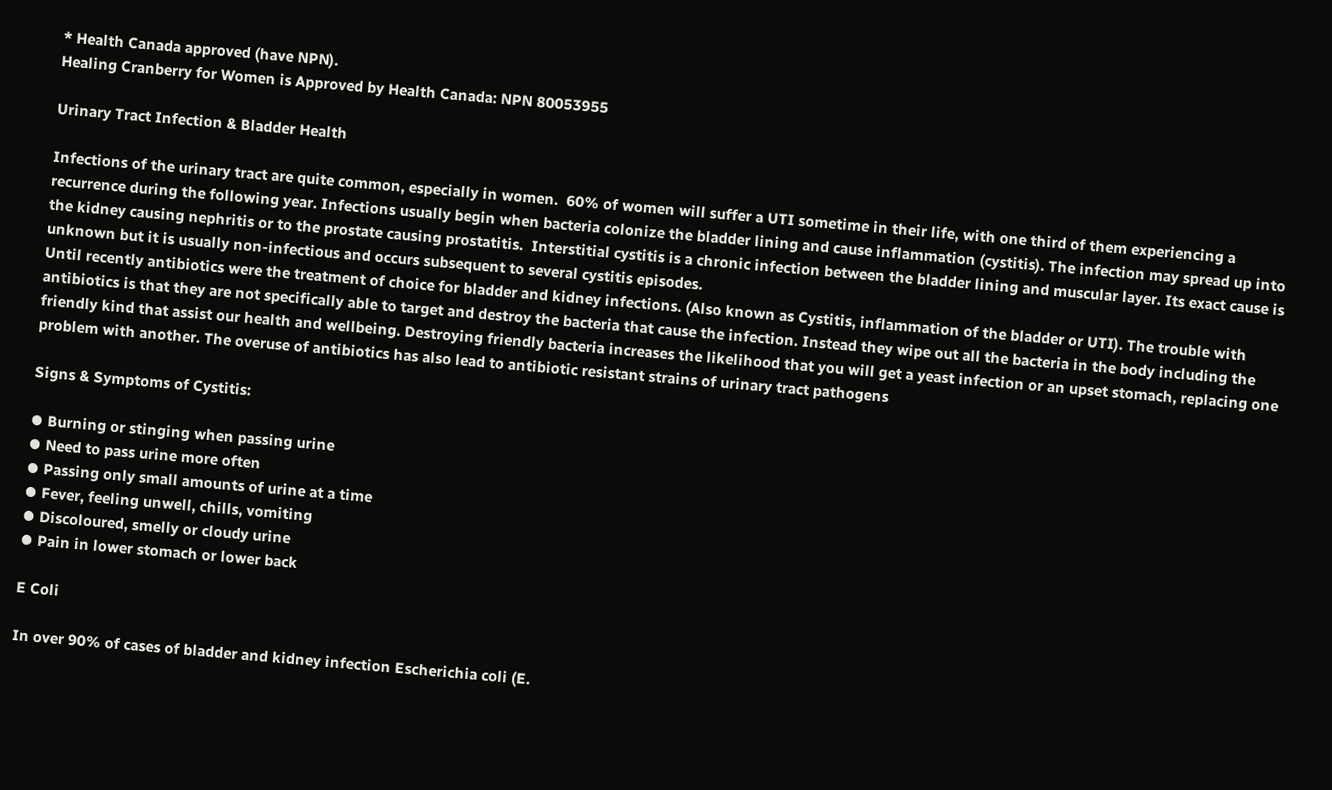* Health Canada approved (have NPN).
Healing Cranberry for Women is Approved by Health Canada: NPN 80053955

Urinary Tract Infection & Bladder Health

Infections of the urinary tract are quite common, especially in women.  60% of women will suffer a UTI sometime in their life, with one third of them experiencing a recurrence during the following year. Infections usually begin when bacteria colonize the bladder lining and cause inflammation (cystitis). The infection may spread up into the kidney causing nephritis or to the prostate causing prostatitis.  Interstitial cystitis is a chronic infection between the bladder lining and muscular layer. Its exact cause is unknown but it is usually non-infectious and occurs subsequent to several cystitis episodes.
Until recently antibiotics were the treatment of choice for bladder and kidney infections. (Also known as Cystitis, inflammation of the bladder or UTI). The trouble with antibiotics is that they are not specifically able to target and destroy the bacteria that cause the infection. Instead they wipe out all the bacteria in the body including the friendly kind that assist our health and wellbeing. Destroying friendly bacteria increases the likelihood that you will get a yeast infection or an upset stomach, replacing one problem with another. The overuse of antibiotics has also lead to antibiotic resistant strains of urinary tract pathogens

Signs & Symptoms of Cystitis:

⦁ Burning or stinging when passing urine
⦁ Need to pass urine more often
⦁ Passing only small amounts of urine at a time
⦁ Fever, feeling unwell, chills, vomiting
⦁ Discoloured, smelly or cloudy urine
⦁ Pain in lower stomach or lower back

E Coli

In over 90% of cases of bladder and kidney infection Escherichia coli (E.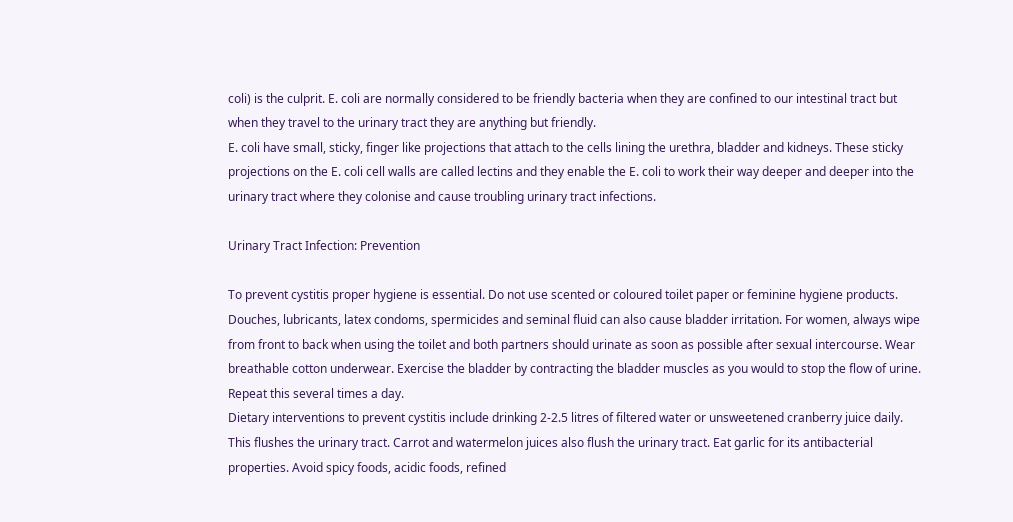coli) is the culprit. E. coli are normally considered to be friendly bacteria when they are confined to our intestinal tract but when they travel to the urinary tract they are anything but friendly.
E. coli have small, sticky, finger like projections that attach to the cells lining the urethra, bladder and kidneys. These sticky projections on the E. coli cell walls are called lectins and they enable the E. coli to work their way deeper and deeper into the urinary tract where they colonise and cause troubling urinary tract infections.

Urinary Tract Infection: Prevention

To prevent cystitis proper hygiene is essential. Do not use scented or coloured toilet paper or feminine hygiene products. Douches, lubricants, latex condoms, spermicides and seminal fluid can also cause bladder irritation. For women, always wipe from front to back when using the toilet and both partners should urinate as soon as possible after sexual intercourse. Wear breathable cotton underwear. Exercise the bladder by contracting the bladder muscles as you would to stop the flow of urine. Repeat this several times a day.
Dietary interventions to prevent cystitis include drinking 2-2.5 litres of filtered water or unsweetened cranberry juice daily. This flushes the urinary tract. Carrot and watermelon juices also flush the urinary tract. Eat garlic for its antibacterial properties. Avoid spicy foods, acidic foods, refined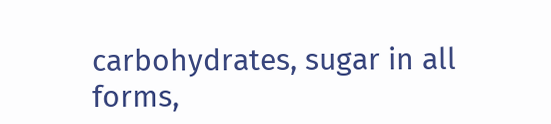carbohydrates, sugar in all forms,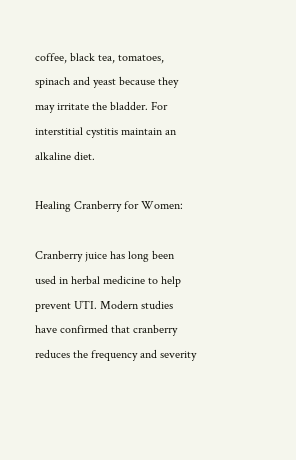coffee, black tea, tomatoes, spinach and yeast because they may irritate the bladder. For interstitial cystitis maintain an alkaline diet.

Healing Cranberry for Women:

Cranberry juice has long been used in herbal medicine to help prevent UTI. Modern studies have confirmed that cranberry reduces the frequency and severity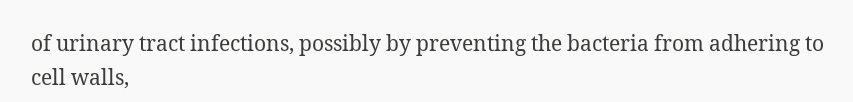of urinary tract infections, possibly by preventing the bacteria from adhering to cell walls,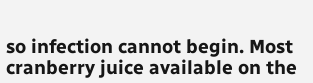so infection cannot begin. Most cranberry juice available on the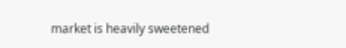market is heavily sweetened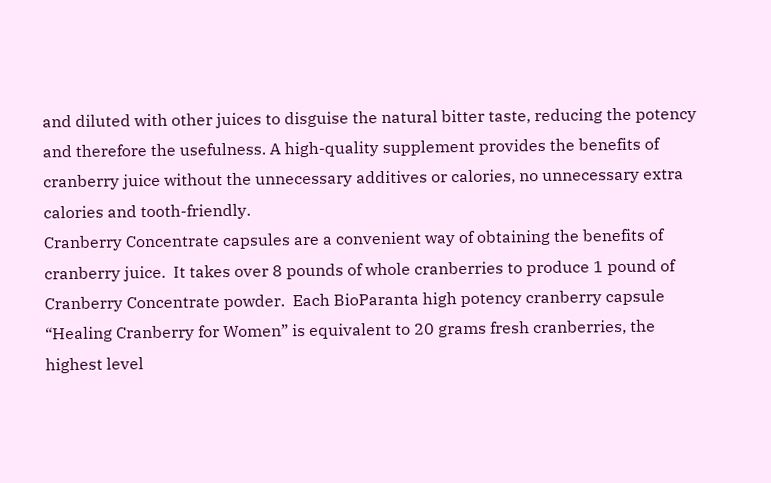and diluted with other juices to disguise the natural bitter taste, reducing the potency and therefore the usefulness. A high-quality supplement provides the benefits of cranberry juice without the unnecessary additives or calories, no unnecessary extra calories and tooth-friendly.
Cranberry Concentrate capsules are a convenient way of obtaining the benefits of cranberry juice.  It takes over 8 pounds of whole cranberries to produce 1 pound of Cranberry Concentrate powder.  Each BioParanta high potency cranberry capsule “Healing Cranberry for Women” is equivalent to 20 grams fresh cranberries, the highest level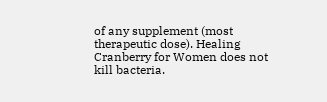of any supplement (most therapeutic dose). Healing Cranberry for Women does not kill bacteria.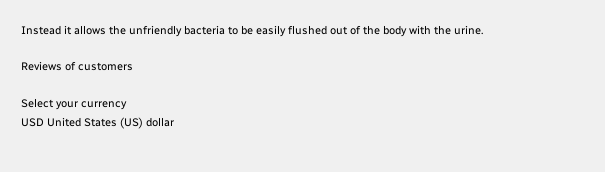Instead it allows the unfriendly bacteria to be easily flushed out of the body with the urine.

Reviews of customers

Select your currency
USD United States (US) dollar